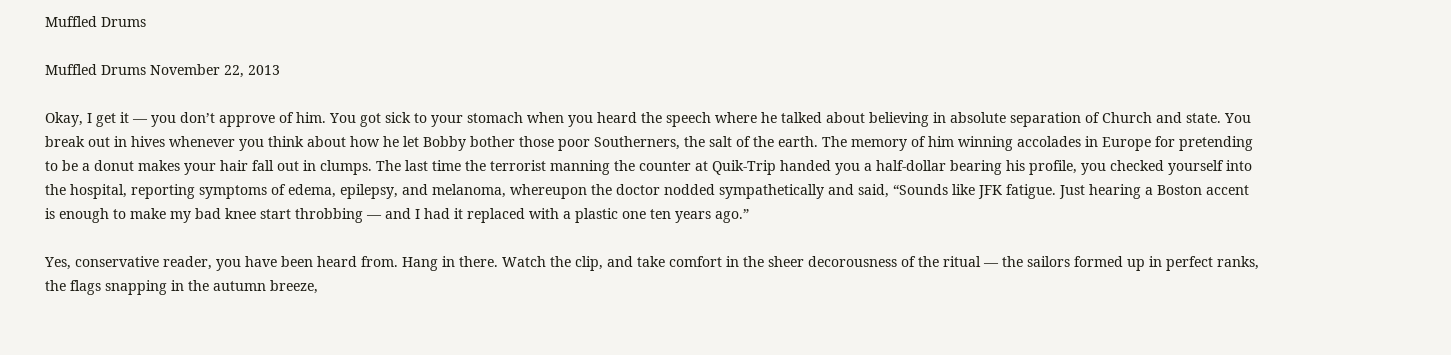Muffled Drums

Muffled Drums November 22, 2013

Okay, I get it — you don’t approve of him. You got sick to your stomach when you heard the speech where he talked about believing in absolute separation of Church and state. You break out in hives whenever you think about how he let Bobby bother those poor Southerners, the salt of the earth. The memory of him winning accolades in Europe for pretending to be a donut makes your hair fall out in clumps. The last time the terrorist manning the counter at Quik-Trip handed you a half-dollar bearing his profile, you checked yourself into the hospital, reporting symptoms of edema, epilepsy, and melanoma, whereupon the doctor nodded sympathetically and said, “Sounds like JFK fatigue. Just hearing a Boston accent is enough to make my bad knee start throbbing — and I had it replaced with a plastic one ten years ago.”

Yes, conservative reader, you have been heard from. Hang in there. Watch the clip, and take comfort in the sheer decorousness of the ritual — the sailors formed up in perfect ranks, the flags snapping in the autumn breeze,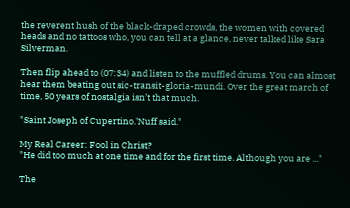the reverent hush of the black-draped crowds, the women with covered heads and no tattoos who, you can tell at a glance, never talked like Sara Silverman.

Then flip ahead to (07:34) and listen to the muffled drums. You can almost hear them beating out sic-transit-gloria-mundi. Over the great march of time, 50 years of nostalgia isn’t that much.

"Saint Joseph of Cupertino.'Nuff said."

My Real Career: Fool in Christ?
"He did too much at one time and for the first time. Although you are ..."

The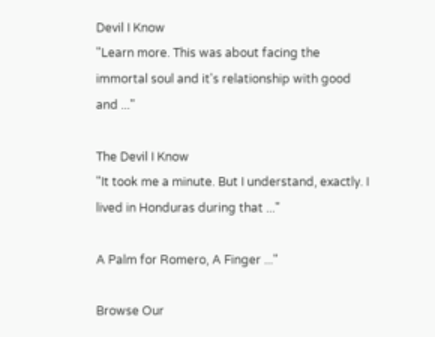Devil I Know
"Learn more. This was about facing the immortal soul and it's relationship with good and ..."

The Devil I Know
"It took me a minute. But I understand, exactly. I lived in Honduras during that ..."

A Palm for Romero, A Finger ..."

Browse Our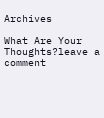Archives

What Are Your Thoughts?leave a comment